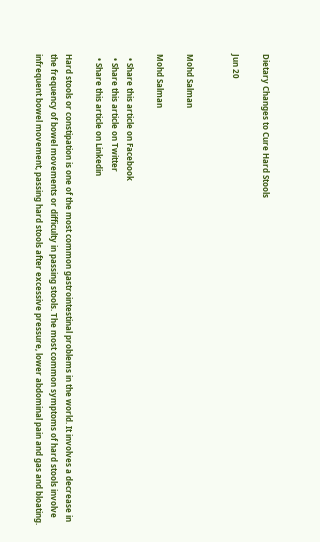Dietary Changes to Cure Hard Stools

Jun 20


Mohd Salman

Mohd Salman

  • Share this article on Facebook
  • Share this article on Twitter
  • Share this article on Linkedin

Hard stools or constipation is one of the most common gastrointestinal problems in the world. It involves a decrease in the frequency of bowel movements or difficulty in passing stools. The most common symptoms of hard stools involve infrequent bowel movement, passing hard stools after excessive pressure, lower abdominal pain and gas and bloating.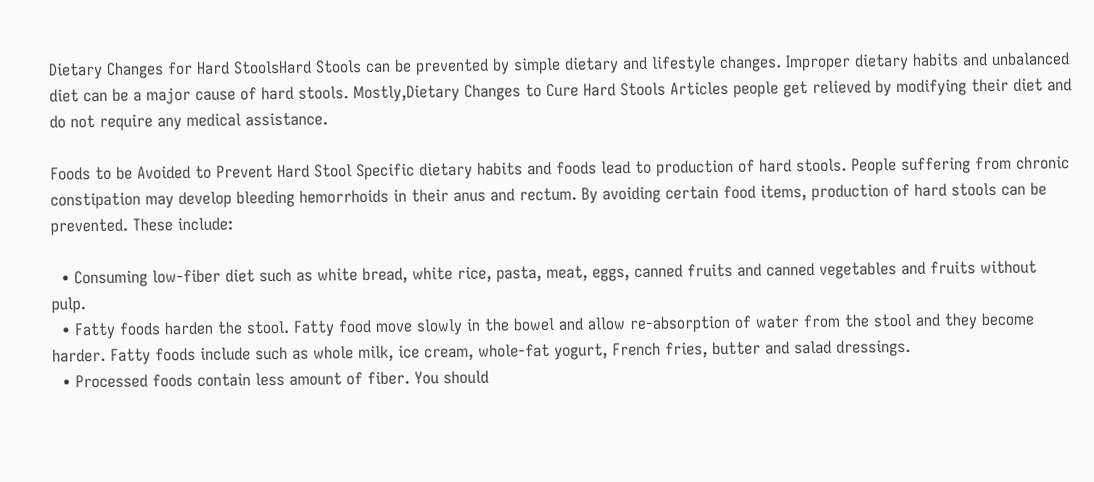Dietary Changes for Hard StoolsHard Stools can be prevented by simple dietary and lifestyle changes. Improper dietary habits and unbalanced diet can be a major cause of hard stools. Mostly,Dietary Changes to Cure Hard Stools Articles people get relieved by modifying their diet and do not require any medical assistance.

Foods to be Avoided to Prevent Hard Stool Specific dietary habits and foods lead to production of hard stools. People suffering from chronic constipation may develop bleeding hemorrhoids in their anus and rectum. By avoiding certain food items, production of hard stools can be prevented. These include:

  • Consuming low-fiber diet such as white bread, white rice, pasta, meat, eggs, canned fruits and canned vegetables and fruits without pulp.
  • Fatty foods harden the stool. Fatty food move slowly in the bowel and allow re-absorption of water from the stool and they become harder. Fatty foods include such as whole milk, ice cream, whole-fat yogurt, French fries, butter and salad dressings.
  • Processed foods contain less amount of fiber. You should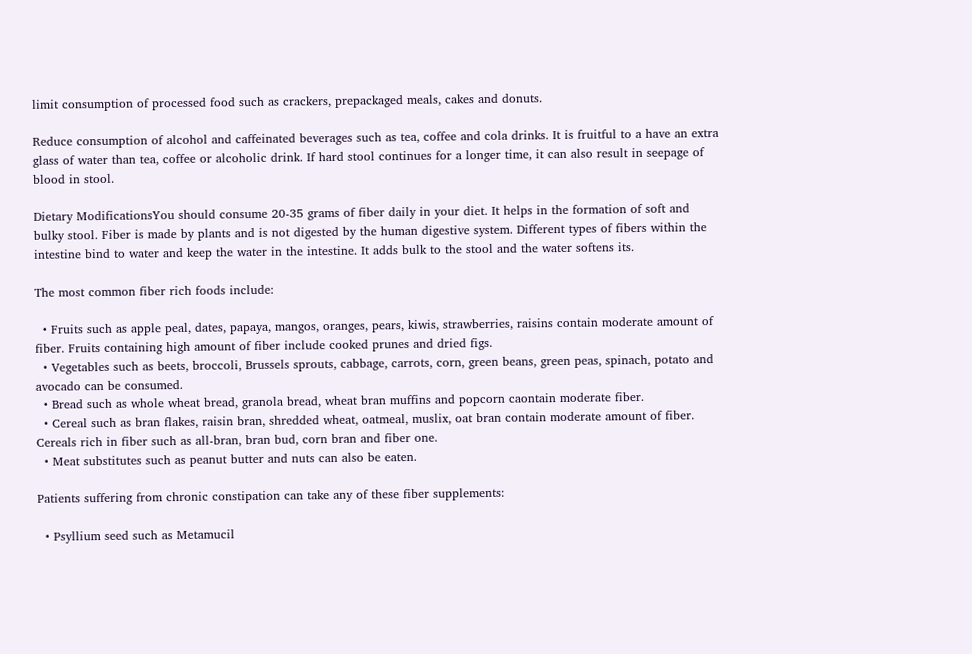limit consumption of processed food such as crackers, prepackaged meals, cakes and donuts.

Reduce consumption of alcohol and caffeinated beverages such as tea, coffee and cola drinks. It is fruitful to a have an extra glass of water than tea, coffee or alcoholic drink. If hard stool continues for a longer time, it can also result in seepage of blood in stool.

Dietary ModificationsYou should consume 20-35 grams of fiber daily in your diet. It helps in the formation of soft and bulky stool. Fiber is made by plants and is not digested by the human digestive system. Different types of fibers within the intestine bind to water and keep the water in the intestine. It adds bulk to the stool and the water softens its.

The most common fiber rich foods include:

  • Fruits such as apple peal, dates, papaya, mangos, oranges, pears, kiwis, strawberries, raisins contain moderate amount of fiber. Fruits containing high amount of fiber include cooked prunes and dried figs.
  • Vegetables such as beets, broccoli, Brussels sprouts, cabbage, carrots, corn, green beans, green peas, spinach, potato and avocado can be consumed.
  • Bread such as whole wheat bread, granola bread, wheat bran muffins and popcorn caontain moderate fiber.
  • Cereal such as bran flakes, raisin bran, shredded wheat, oatmeal, muslix, oat bran contain moderate amount of fiber. Cereals rich in fiber such as all-bran, bran bud, corn bran and fiber one.
  • Meat substitutes such as peanut butter and nuts can also be eaten.

Patients suffering from chronic constipation can take any of these fiber supplements:

  • Psyllium seed such as Metamucil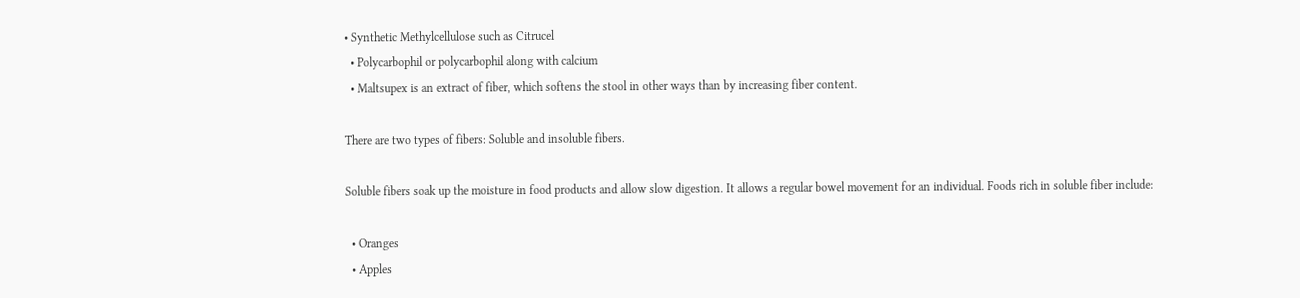• Synthetic Methylcellulose such as Citrucel
  • Polycarbophil or polycarbophil along with calcium
  • Maltsupex is an extract of fiber, which softens the stool in other ways than by increasing fiber content.

There are two types of fibers: Soluble and insoluble fibers.

Soluble fibers soak up the moisture in food products and allow slow digestion. It allows a regular bowel movement for an individual. Foods rich in soluble fiber include:

  • Oranges
  • Apples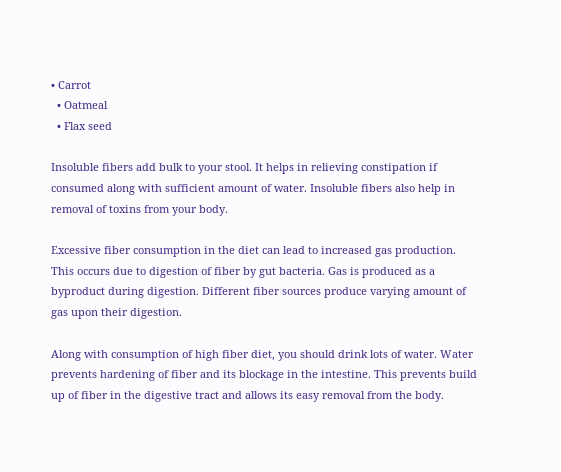• Carrot
  • Oatmeal
  • Flax seed

Insoluble fibers add bulk to your stool. It helps in relieving constipation if consumed along with sufficient amount of water. Insoluble fibers also help in removal of toxins from your body.

Excessive fiber consumption in the diet can lead to increased gas production. This occurs due to digestion of fiber by gut bacteria. Gas is produced as a byproduct during digestion. Different fiber sources produce varying amount of gas upon their digestion.

Along with consumption of high fiber diet, you should drink lots of water. Water prevents hardening of fiber and its blockage in the intestine. This prevents build up of fiber in the digestive tract and allows its easy removal from the body.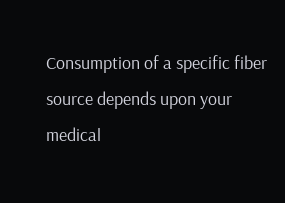Consumption of a specific fiber source depends upon your medical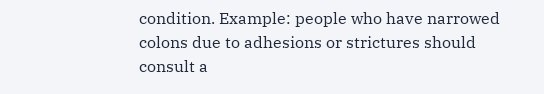condition. Example: people who have narrowed colons due to adhesions or strictures should consult a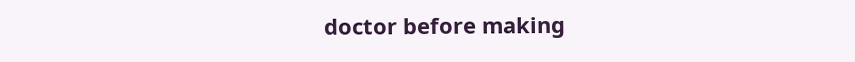doctor before making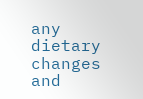any dietary changes and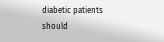diabetic patients should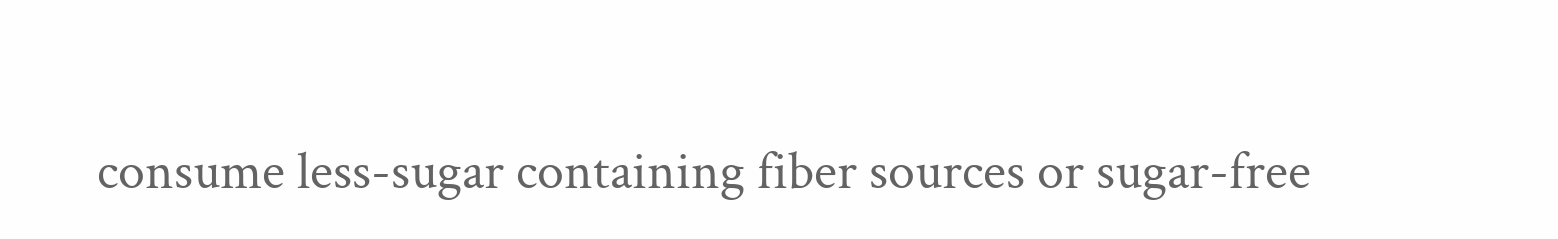consume less-sugar containing fiber sources or sugar-free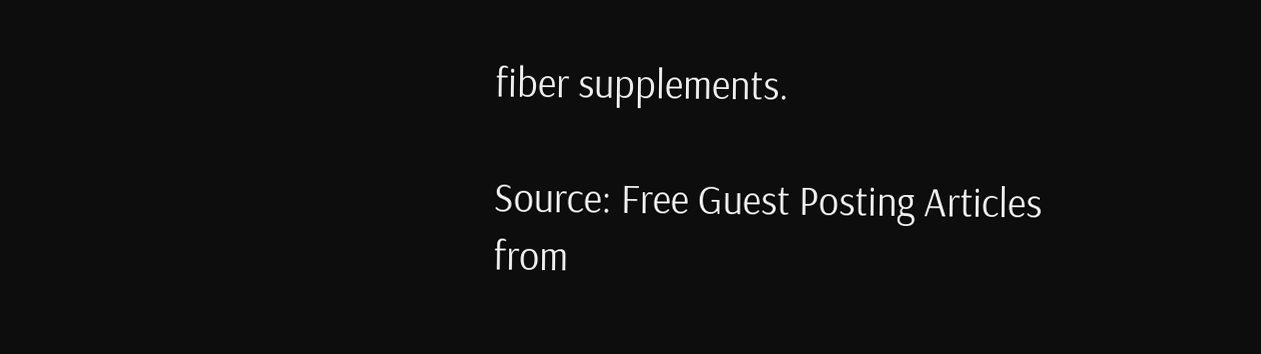fiber supplements.

Source: Free Guest Posting Articles from